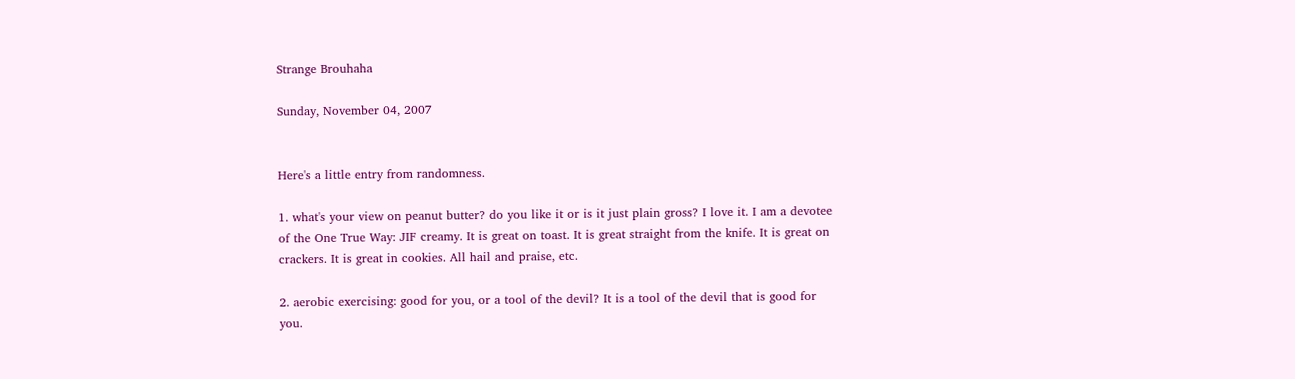Strange Brouhaha

Sunday, November 04, 2007


Here's a little entry from randomness.

1. what's your view on peanut butter? do you like it or is it just plain gross? I love it. I am a devotee of the One True Way: JIF creamy. It is great on toast. It is great straight from the knife. It is great on crackers. It is great in cookies. All hail and praise, etc.

2. aerobic exercising: good for you, or a tool of the devil? It is a tool of the devil that is good for you.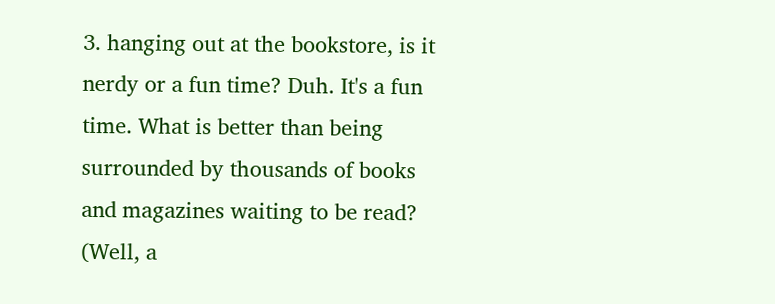3. hanging out at the bookstore, is it nerdy or a fun time? Duh. It's a fun time. What is better than being surrounded by thousands of books and magazines waiting to be read? (Well, a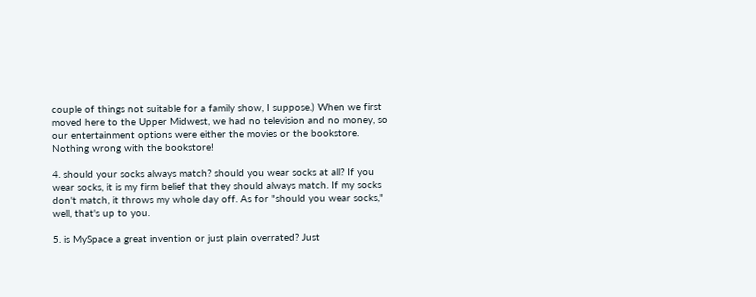couple of things not suitable for a family show, I suppose.) When we first moved here to the Upper Midwest, we had no television and no money, so our entertainment options were either the movies or the bookstore. Nothing wrong with the bookstore!

4. should your socks always match? should you wear socks at all? If you wear socks, it is my firm belief that they should always match. If my socks don't match, it throws my whole day off. As for "should you wear socks," well, that's up to you.

5. is MySpace a great invention or just plain overrated? Just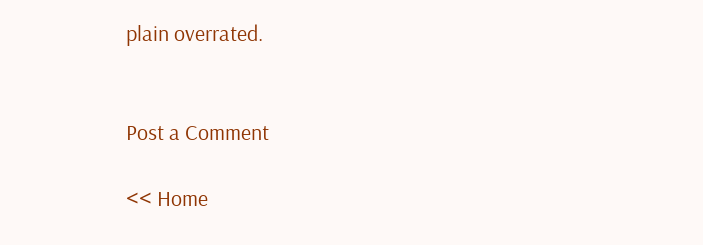plain overrated.


Post a Comment

<< Home